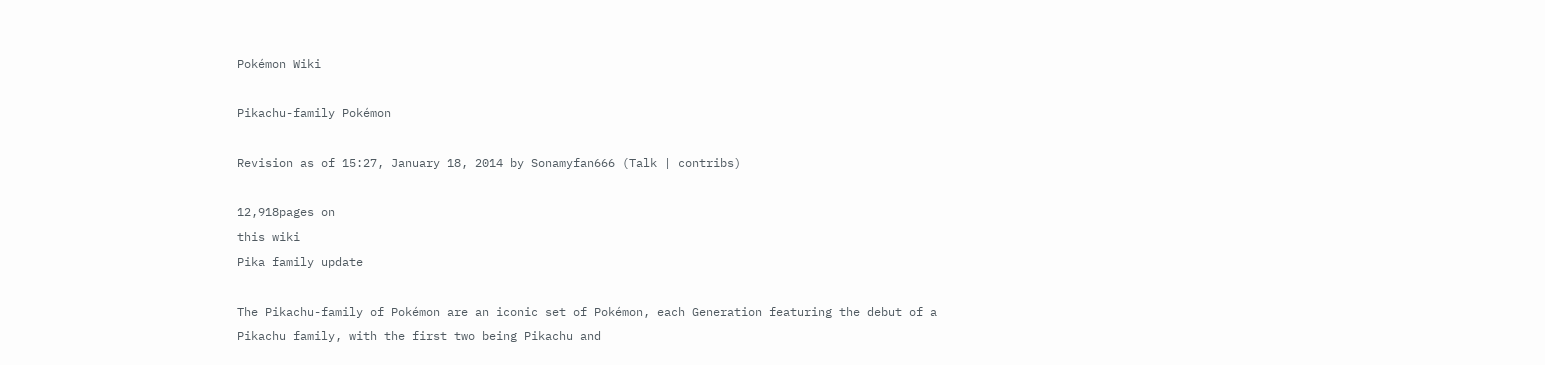Pokémon Wiki

Pikachu-family Pokémon

Revision as of 15:27, January 18, 2014 by Sonamyfan666 (Talk | contribs)

12,918pages on
this wiki
Pika family update

The Pikachu-family of Pokémon are an iconic set of Pokémon, each Generation featuring the debut of a Pikachu family, with the first two being Pikachu and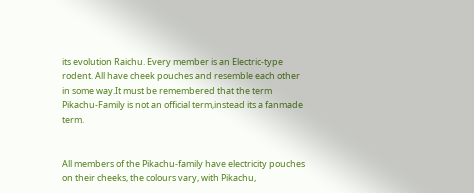its evolution Raichu. Every member is an Electric-type rodent. All have cheek pouches and resemble each other in some way.It must be remembered that the term Pikachu-Family is not an official term,instead its a fanmade term.


All members of the Pikachu-family have electricity pouches on their cheeks, the colours vary, with Pikachu,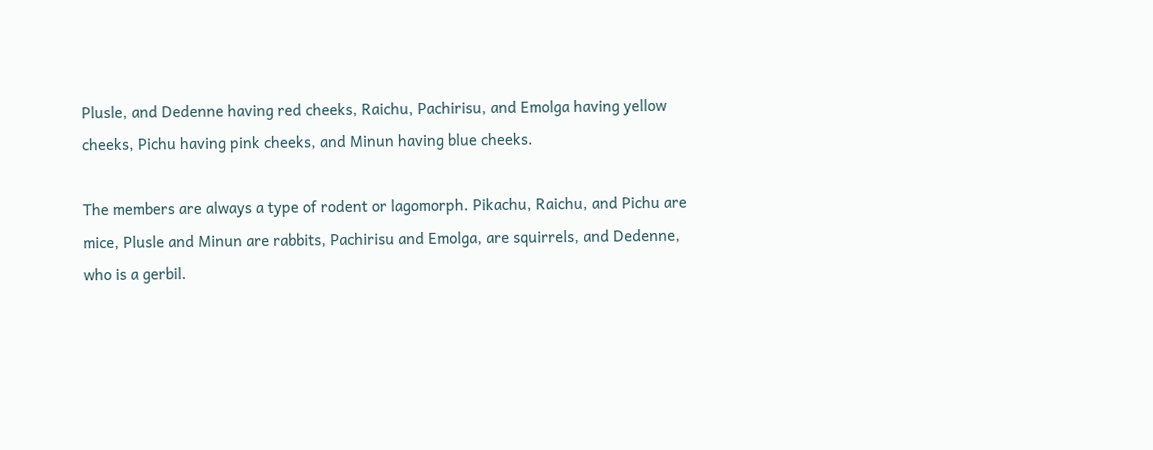Plusle, and Dedenne having red cheeks, Raichu, Pachirisu, and Emolga having yellow cheeks, Pichu having pink cheeks, and Minun having blue cheeks.

The members are always a type of rodent or lagomorph. Pikachu, Raichu, and Pichu are mice, Plusle and Minun are rabbits, Pachirisu and Emolga, are squirrels, and Dedenne, who is a gerbil.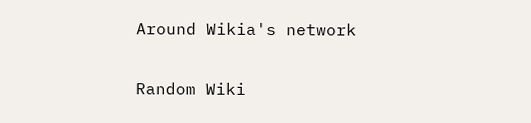Around Wikia's network

Random Wiki